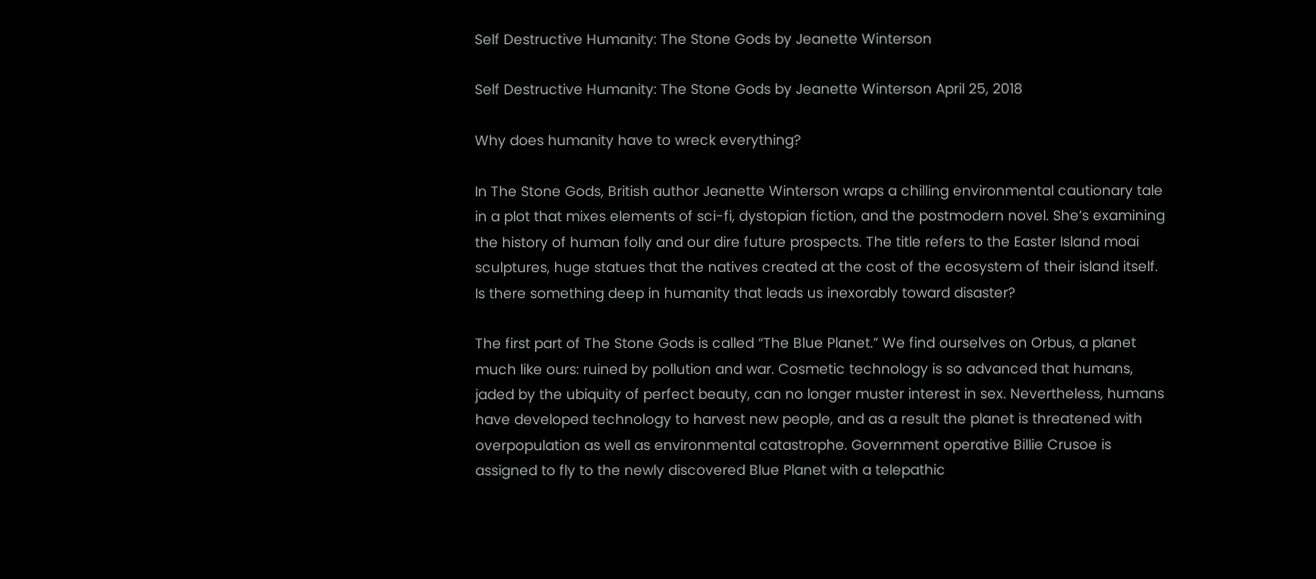Self Destructive Humanity: The Stone Gods by Jeanette Winterson

Self Destructive Humanity: The Stone Gods by Jeanette Winterson April 25, 2018

Why does humanity have to wreck everything?

In The Stone Gods, British author Jeanette Winterson wraps a chilling environmental cautionary tale in a plot that mixes elements of sci-fi, dystopian fiction, and the postmodern novel. She’s examining the history of human folly and our dire future prospects. The title refers to the Easter Island moai sculptures, huge statues that the natives created at the cost of the ecosystem of their island itself. Is there something deep in humanity that leads us inexorably toward disaster?

The first part of The Stone Gods is called “The Blue Planet.” We find ourselves on Orbus, a planet much like ours: ruined by pollution and war. Cosmetic technology is so advanced that humans, jaded by the ubiquity of perfect beauty, can no longer muster interest in sex. Nevertheless, humans have developed technology to harvest new people, and as a result the planet is threatened with overpopulation as well as environmental catastrophe. Government operative Billie Crusoe is assigned to fly to the newly discovered Blue Planet with a telepathic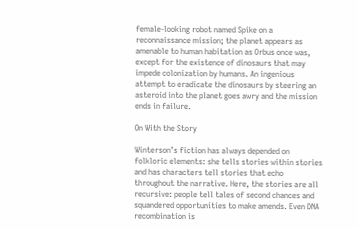female-looking robot named Spike on a reconnaissance mission; the planet appears as amenable to human habitation as Orbus once was, except for the existence of dinosaurs that may impede colonization by humans. An ingenious attempt to eradicate the dinosaurs by steering an asteroid into the planet goes awry and the mission ends in failure.

On With the Story

Winterson’s fiction has always depended on folkloric elements: she tells stories within stories and has characters tell stories that echo throughout the narrative. Here, the stories are all recursive: people tell tales of second chances and squandered opportunities to make amends. Even DNA recombination is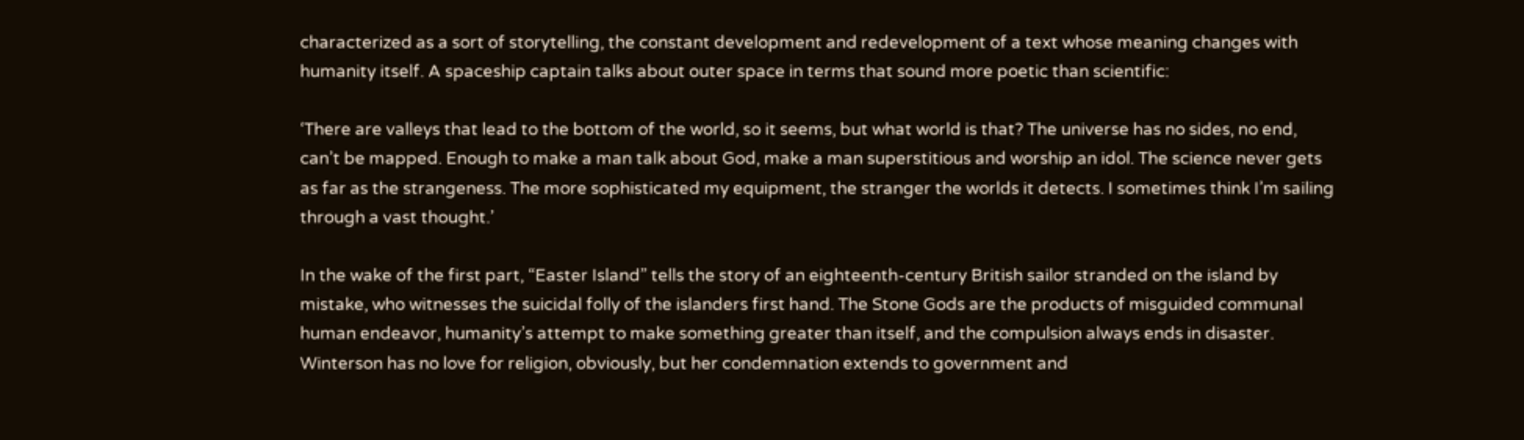characterized as a sort of storytelling, the constant development and redevelopment of a text whose meaning changes with humanity itself. A spaceship captain talks about outer space in terms that sound more poetic than scientific:

‘There are valleys that lead to the bottom of the world, so it seems, but what world is that? The universe has no sides, no end, can’t be mapped. Enough to make a man talk about God, make a man superstitious and worship an idol. The science never gets as far as the strangeness. The more sophisticated my equipment, the stranger the worlds it detects. I sometimes think I’m sailing through a vast thought.’

In the wake of the first part, “Easter Island” tells the story of an eighteenth-century British sailor stranded on the island by mistake, who witnesses the suicidal folly of the islanders first hand. The Stone Gods are the products of misguided communal human endeavor, humanity’s attempt to make something greater than itself, and the compulsion always ends in disaster. Winterson has no love for religion, obviously, but her condemnation extends to government and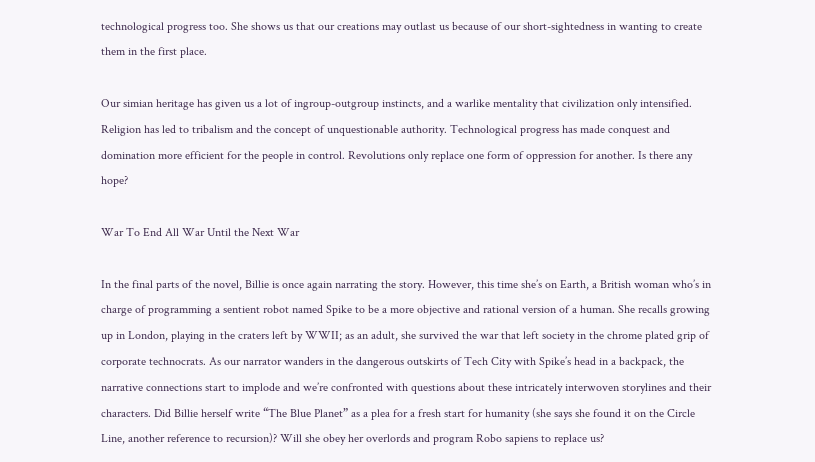technological progress too. She shows us that our creations may outlast us because of our short-sightedness in wanting to create them in the first place.

Our simian heritage has given us a lot of ingroup-outgroup instincts, and a warlike mentality that civilization only intensified. Religion has led to tribalism and the concept of unquestionable authority. Technological progress has made conquest and domination more efficient for the people in control. Revolutions only replace one form of oppression for another. Is there any hope?

War To End All War Until the Next War

In the final parts of the novel, Billie is once again narrating the story. However, this time she’s on Earth, a British woman who’s in charge of programming a sentient robot named Spike to be a more objective and rational version of a human. She recalls growing up in London, playing in the craters left by WWII; as an adult, she survived the war that left society in the chrome plated grip of corporate technocrats. As our narrator wanders in the dangerous outskirts of Tech City with Spike’s head in a backpack, the narrative connections start to implode and we’re confronted with questions about these intricately interwoven storylines and their characters. Did Billie herself write “The Blue Planet” as a plea for a fresh start for humanity (she says she found it on the Circle Line, another reference to recursion)? Will she obey her overlords and program Robo sapiens to replace us?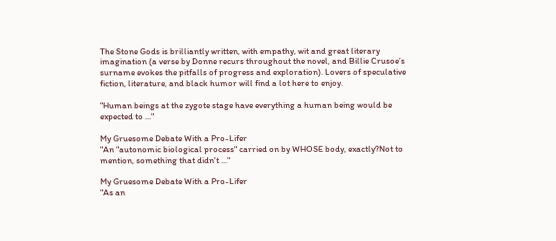The Stone Gods is brilliantly written, with empathy, wit and great literary imagination (a verse by Donne recurs throughout the novel, and Billie Crusoe’s surname evokes the pitfalls of progress and exploration). Lovers of speculative fiction, literature, and black humor will find a lot here to enjoy.

"Human beings at the zygote stage have everything a human being would be expected to ..."

My Gruesome Debate With a Pro-Lifer
"An "autonomic biological process" carried on by WHOSE body, exactly?Not to mention, something that didn't ..."

My Gruesome Debate With a Pro-Lifer
"As an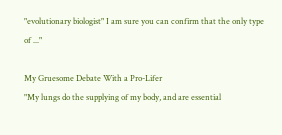"evolutionary biologist" I am sure you can confirm that the only type of ..."

My Gruesome Debate With a Pro-Lifer
"My lungs do the supplying of my body, and are essential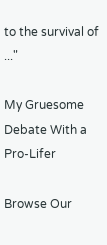to the survival of ..."

My Gruesome Debate With a Pro-Lifer

Browse Our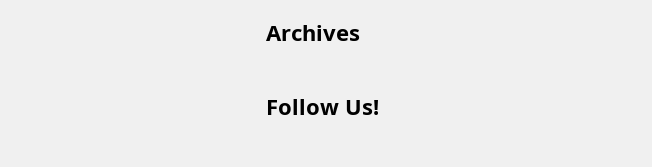Archives

Follow Us!